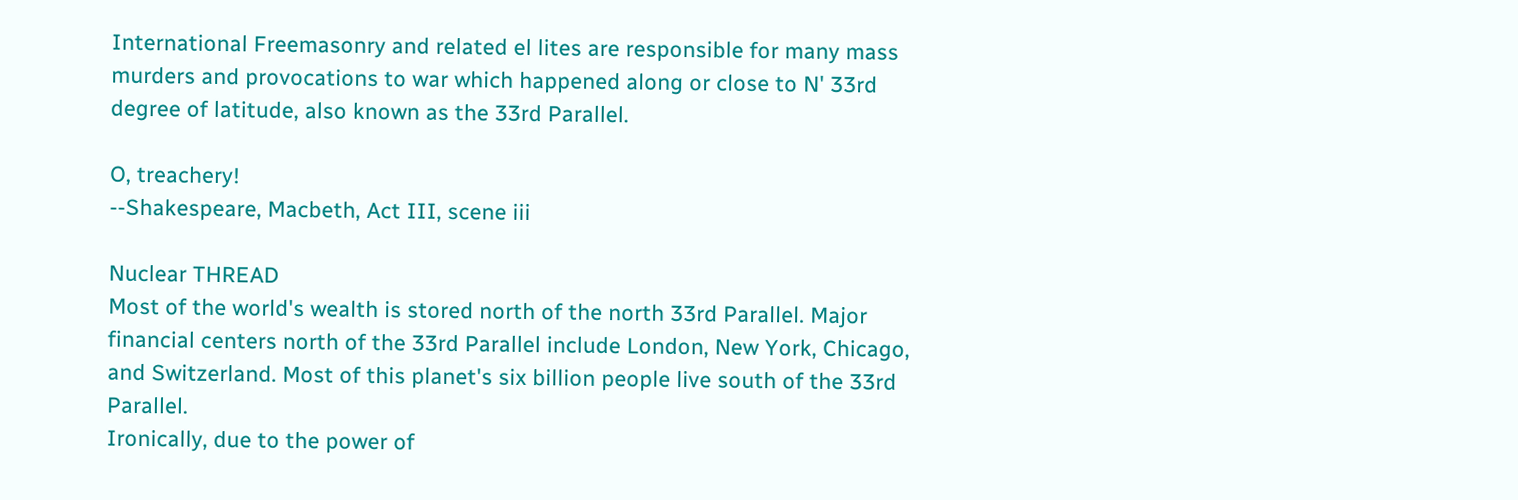International Freemasonry and related el lites are responsible for many mass murders and provocations to war which happened along or close to N' 33rd degree of latitude, also known as the 33rd Parallel.

O, treachery!
--Shakespeare, Macbeth, Act III, scene iii

Nuclear THREAD
Most of the world's wealth is stored north of the north 33rd Parallel. Major financial centers north of the 33rd Parallel include London, New York, Chicago, and Switzerland. Most of this planet's six billion people live south of the 33rd Parallel.
Ironically, due to the power of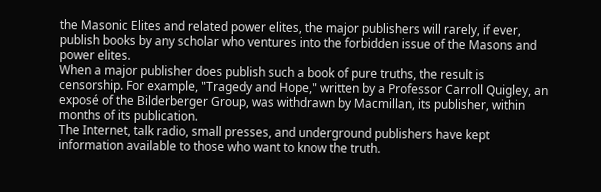the Masonic Elites and related power elites, the major publishers will rarely, if ever, publish books by any scholar who ventures into the forbidden issue of the Masons and power elites.
When a major publisher does publish such a book of pure truths, the result is censorship. For example, "Tragedy and Hope," written by a Professor Carroll Quigley, an exposé of the Bilderberger Group, was withdrawn by Macmillan, its publisher, within months of its publication.
The Internet, talk radio, small presses, and underground publishers have kept information available to those who want to know the truth.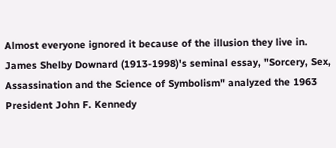Almost everyone ignored it because of the illusion they live in.
James Shelby Downard (1913-1998)'s seminal essay, "Sorcery, Sex, Assassination and the Science of Symbolism" analyzed the 1963 President John F. Kennedy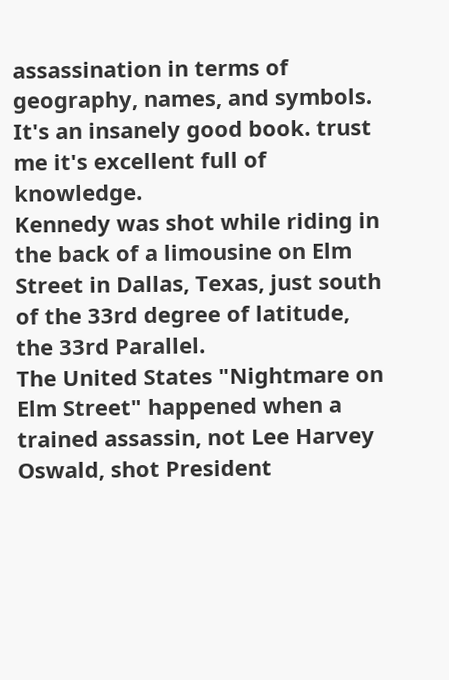assassination in terms of geography, names, and symbols. It's an insanely good book. trust me it's excellent full of knowledge.
Kennedy was shot while riding in the back of a limousine on Elm Street in Dallas, Texas, just south of the 33rd degree of latitude, the 33rd Parallel.
The United States "Nightmare on Elm Street" happened when a trained assassin, not Lee Harvey Oswald, shot President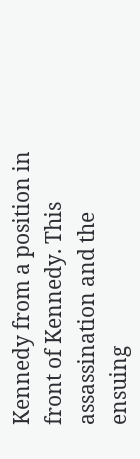Kennedy from a position in front of Kennedy. This assassination and the ensuing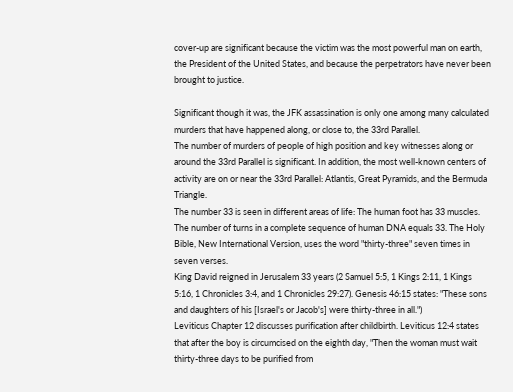cover-up are significant because the victim was the most powerful man on earth,
the President of the United States, and because the perpetrators have never been brought to justice.

Significant though it was, the JFK assassination is only one among many calculated murders that have happened along, or close to, the 33rd Parallel.
The number of murders of people of high position and key witnesses along or around the 33rd Parallel is significant. In addition, the most well-known centers of activity are on or near the 33rd Parallel: Atlantis, Great Pyramids, and the Bermuda Triangle.
The number 33 is seen in different areas of life: The human foot has 33 muscles. The number of turns in a complete sequence of human DNA equals 33. The Holy Bible, New International Version, uses the word "thirty-three" seven times in seven verses.
King David reigned in Jerusalem 33 years (2 Samuel 5:5, 1 Kings 2:11, 1 Kings 5:16, 1 Chronicles 3:4, and 1 Chronicles 29:27). Genesis 46:15 states: "These sons and daughters of his [Israel's or Jacob's] were thirty-three in all.")
Leviticus Chapter 12 discusses purification after childbirth. Leviticus 12:4 states that after the boy is circumcised on the eighth day, "Then the woman must wait thirty-three days to be purified from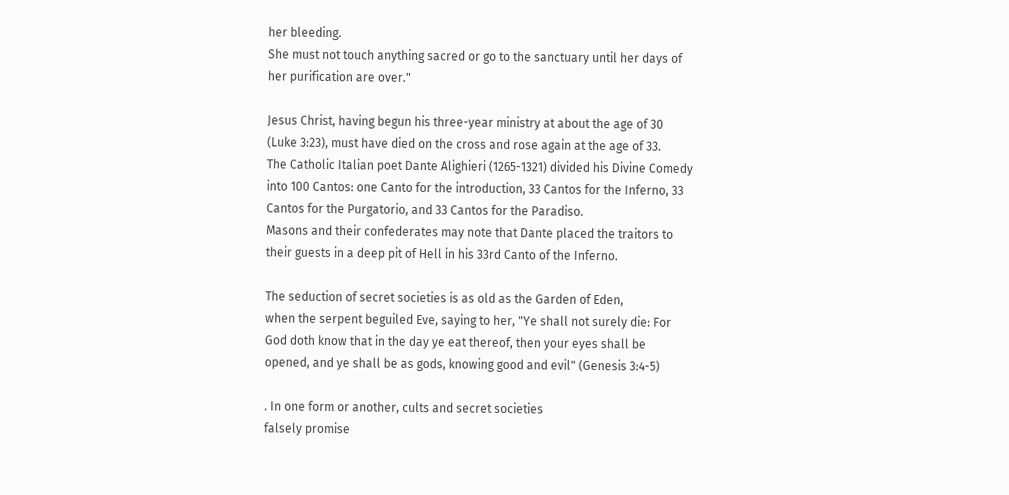her bleeding.
She must not touch anything sacred or go to the sanctuary until her days of her purification are over."

Jesus Christ, having begun his three-year ministry at about the age of 30 (Luke 3:23), must have died on the cross and rose again at the age of 33.
The Catholic Italian poet Dante Alighieri (1265-1321) divided his Divine Comedy into 100 Cantos: one Canto for the introduction, 33 Cantos for the Inferno, 33 Cantos for the Purgatorio, and 33 Cantos for the Paradiso.
Masons and their confederates may note that Dante placed the traitors to their guests in a deep pit of Hell in his 33rd Canto of the Inferno.

The seduction of secret societies is as old as the Garden of Eden,
when the serpent beguiled Eve, saying to her, "Ye shall not surely die: For God doth know that in the day ye eat thereof, then your eyes shall be opened, and ye shall be as gods, knowing good and evil" (Genesis 3:4-5)

. In one form or another, cults and secret societies
falsely promise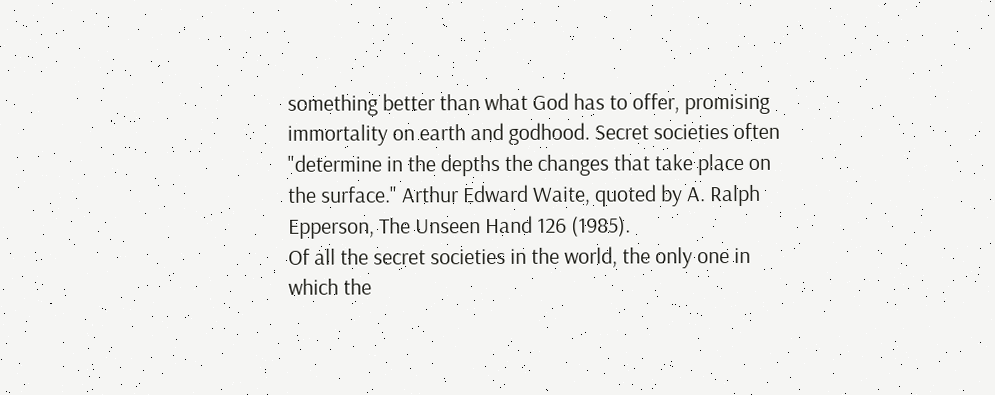something better than what God has to offer, promising immortality on earth and godhood. Secret societies often "determine in the depths the changes that take place on the surface." Arthur Edward Waite, quoted by A. Ralph Epperson, The Unseen Hand 126 (1985).
Of all the secret societies in the world, the only one in which the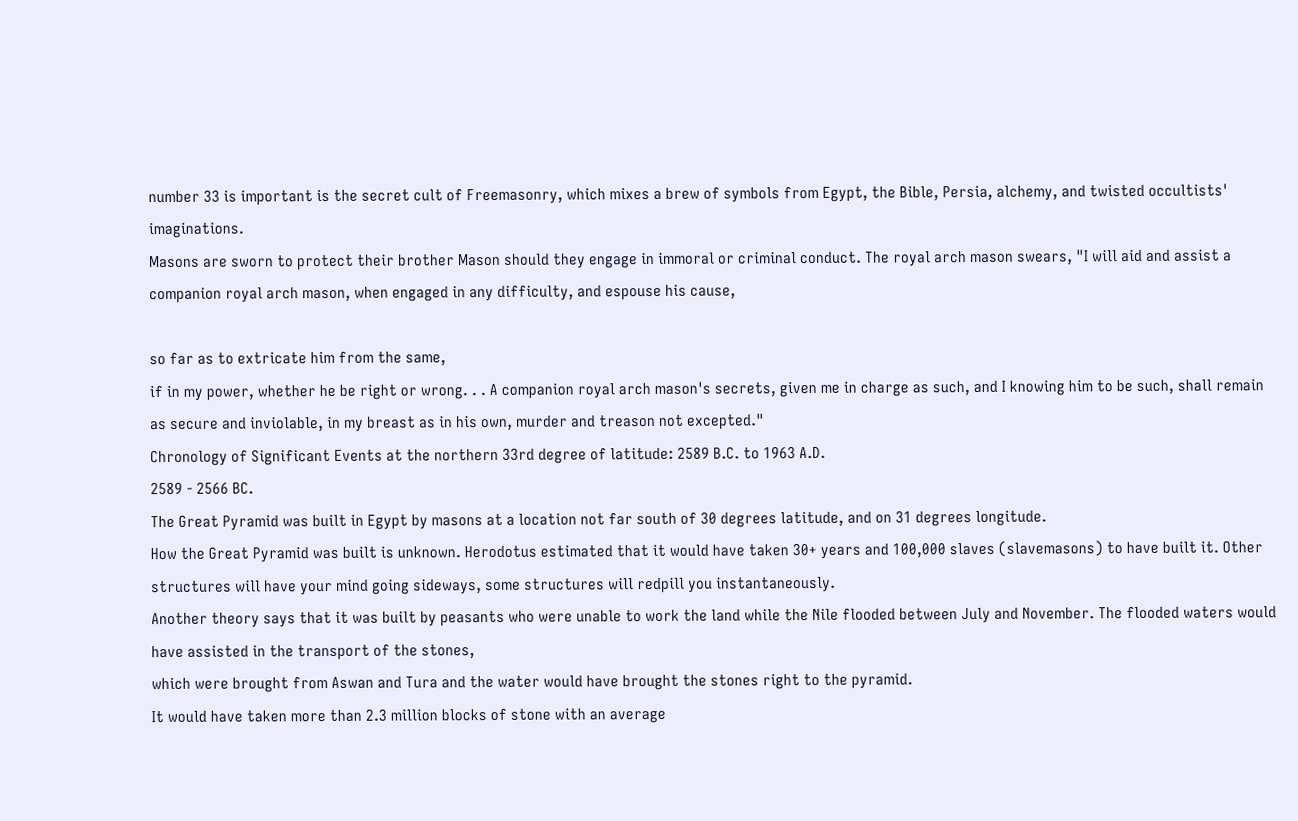number 33 is important is the secret cult of Freemasonry, which mixes a brew of symbols from Egypt, the Bible, Persia, alchemy, and twisted occultists' imaginations.
Masons are sworn to protect their brother Mason should they engage in immoral or criminal conduct. The royal arch mason swears, "I will aid and assist a companion royal arch mason, when engaged in any difficulty, and espouse his cause,

so far as to extricate him from the same,
if in my power, whether he be right or wrong. . . A companion royal arch mason's secrets, given me in charge as such, and I knowing him to be such, shall remain as secure and inviolable, in my breast as in his own, murder and treason not excepted."
Chronology of Significant Events at the northern 33rd degree of latitude: 2589 B.C. to 1963 A.D.
2589 - 2566 BC.
The Great Pyramid was built in Egypt by masons at a location not far south of 30 degrees latitude, and on 31 degrees longitude.
How the Great Pyramid was built is unknown. Herodotus estimated that it would have taken 30+ years and 100,000 slaves (slavemasons) to have built it. Other structures will have your mind going sideways, some structures will redpill you instantaneously.
Another theory says that it was built by peasants who were unable to work the land while the Nile flooded between July and November. The flooded waters would have assisted in the transport of the stones,
which were brought from Aswan and Tura and the water would have brought the stones right to the pyramid.
It would have taken more than 2.3 million blocks of stone with an average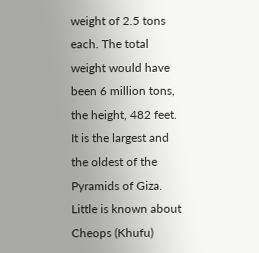weight of 2.5 tons each. The total weight would have been 6 million tons, the height, 482 feet. It is the largest and the oldest of the Pyramids of Giza.
Little is known about Cheops (Khufu)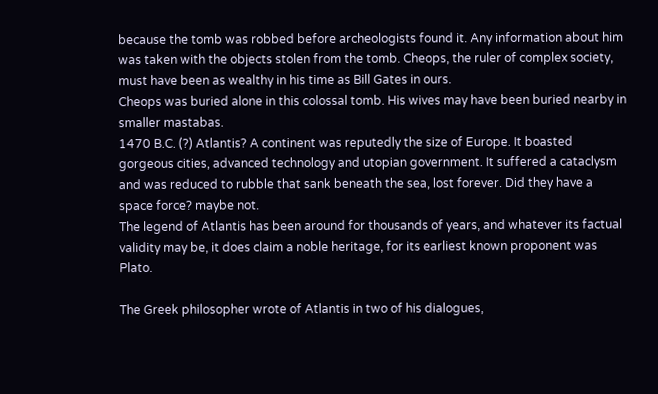because the tomb was robbed before archeologists found it. Any information about him was taken with the objects stolen from the tomb. Cheops, the ruler of complex society, must have been as wealthy in his time as Bill Gates in ours.
Cheops was buried alone in this colossal tomb. His wives may have been buried nearby in smaller mastabas.
1470 B.C. (?) Atlantis? A continent was reputedly the size of Europe. It boasted gorgeous cities, advanced technology and utopian government. It suffered a cataclysm and was reduced to rubble that sank beneath the sea, lost forever. Did they have a space force? maybe not.
The legend of Atlantis has been around for thousands of years, and whatever its factual validity may be, it does claim a noble heritage, for its earliest known proponent was Plato.

The Greek philosopher wrote of Atlantis in two of his dialogues,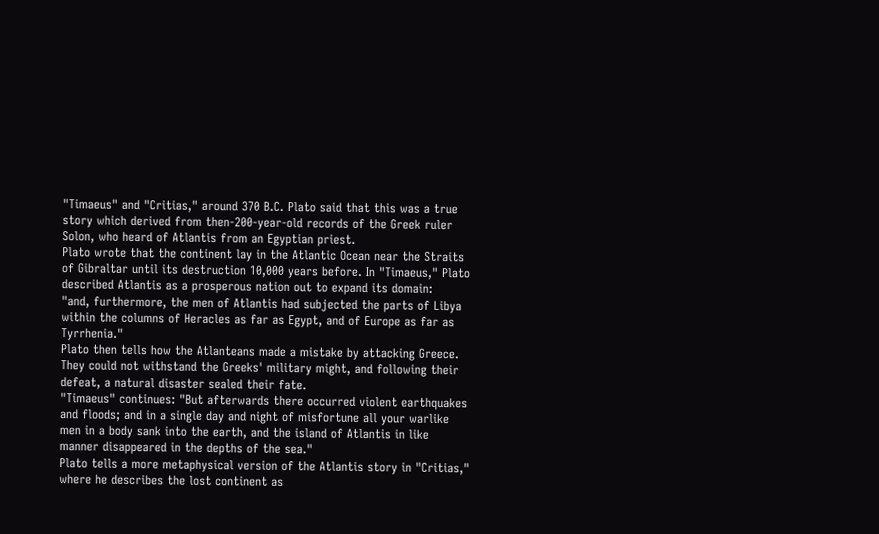"Timaeus" and "Critias," around 370 B.C. Plato said that this was a true story which derived from then-200-year-old records of the Greek ruler Solon, who heard of Atlantis from an Egyptian priest.
Plato wrote that the continent lay in the Atlantic Ocean near the Straits of Gibraltar until its destruction 10,000 years before. In "Timaeus," Plato described Atlantis as a prosperous nation out to expand its domain:
"and, furthermore, the men of Atlantis had subjected the parts of Libya within the columns of Heracles as far as Egypt, and of Europe as far as Tyrrhenia."
Plato then tells how the Atlanteans made a mistake by attacking Greece. They could not withstand the Greeks' military might, and following their defeat, a natural disaster sealed their fate.
"Timaeus" continues: "But afterwards there occurred violent earthquakes and floods; and in a single day and night of misfortune all your warlike men in a body sank into the earth, and the island of Atlantis in like manner disappeared in the depths of the sea."
Plato tells a more metaphysical version of the Atlantis story in "Critias," where he describes the lost continent as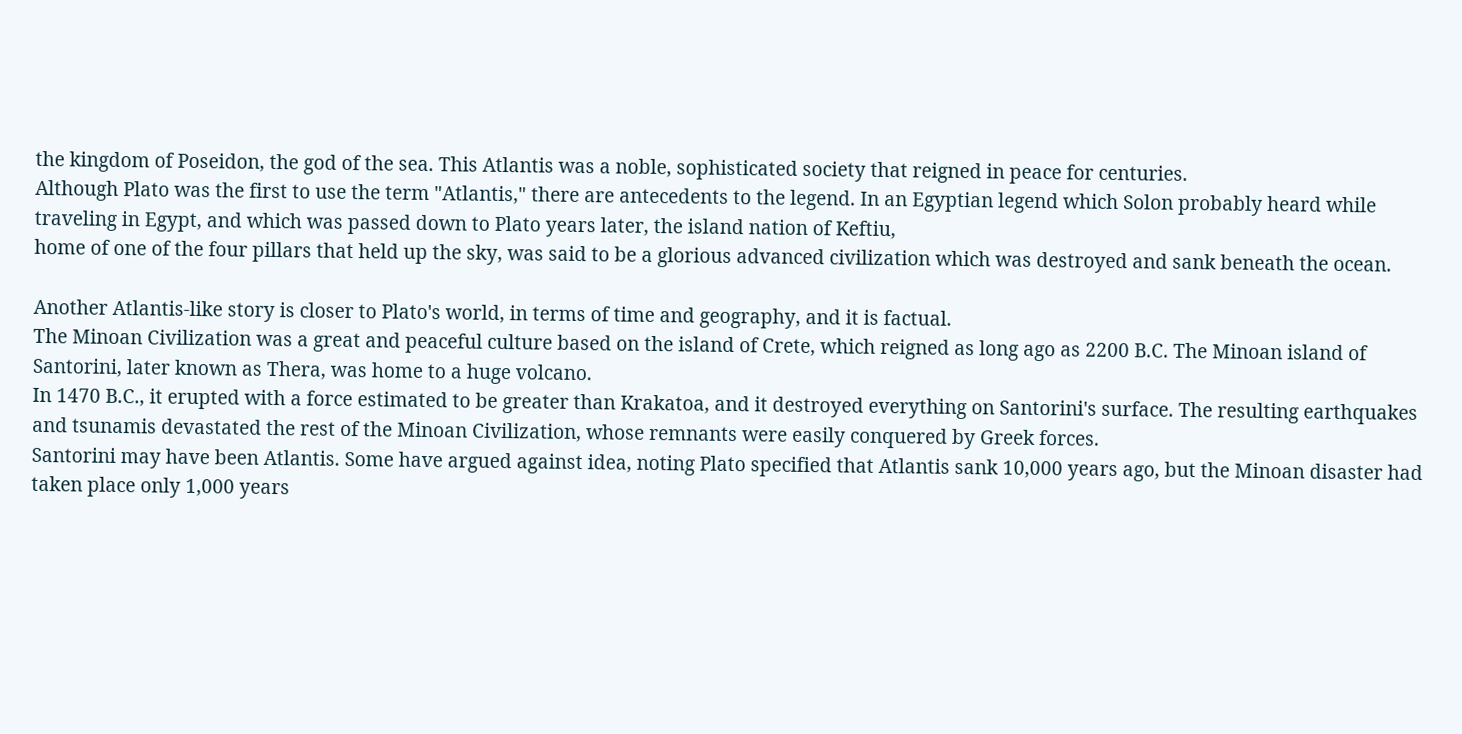the kingdom of Poseidon, the god of the sea. This Atlantis was a noble, sophisticated society that reigned in peace for centuries.
Although Plato was the first to use the term "Atlantis," there are antecedents to the legend. In an Egyptian legend which Solon probably heard while traveling in Egypt, and which was passed down to Plato years later, the island nation of Keftiu,
home of one of the four pillars that held up the sky, was said to be a glorious advanced civilization which was destroyed and sank beneath the ocean.

Another Atlantis-like story is closer to Plato's world, in terms of time and geography, and it is factual.
The Minoan Civilization was a great and peaceful culture based on the island of Crete, which reigned as long ago as 2200 B.C. The Minoan island of Santorini, later known as Thera, was home to a huge volcano.
In 1470 B.C., it erupted with a force estimated to be greater than Krakatoa, and it destroyed everything on Santorini's surface. The resulting earthquakes and tsunamis devastated the rest of the Minoan Civilization, whose remnants were easily conquered by Greek forces.
Santorini may have been Atlantis. Some have argued against idea, noting Plato specified that Atlantis sank 10,000 years ago, but the Minoan disaster had taken place only 1,000 years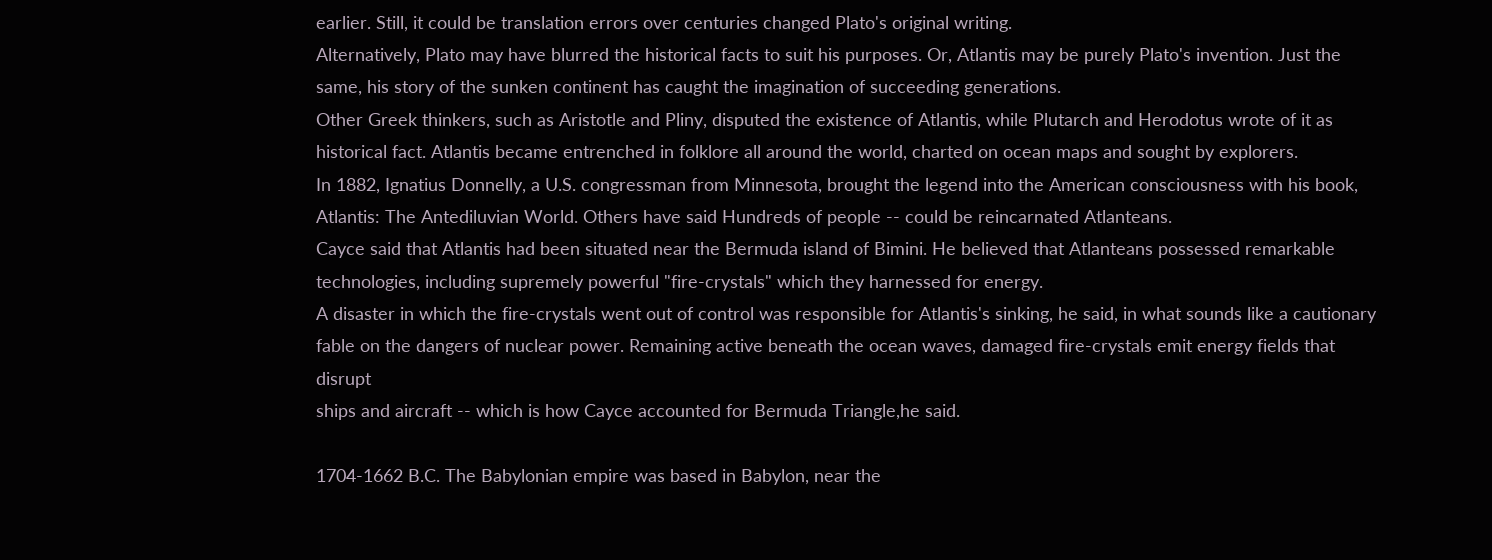earlier. Still, it could be translation errors over centuries changed Plato's original writing.
Alternatively, Plato may have blurred the historical facts to suit his purposes. Or, Atlantis may be purely Plato's invention. Just the same, his story of the sunken continent has caught the imagination of succeeding generations.
Other Greek thinkers, such as Aristotle and Pliny, disputed the existence of Atlantis, while Plutarch and Herodotus wrote of it as historical fact. Atlantis became entrenched in folklore all around the world, charted on ocean maps and sought by explorers.
In 1882, Ignatius Donnelly, a U.S. congressman from Minnesota, brought the legend into the American consciousness with his book, Atlantis: The Antediluvian World. Others have said Hundreds of people -- could be reincarnated Atlanteans.
Cayce said that Atlantis had been situated near the Bermuda island of Bimini. He believed that Atlanteans possessed remarkable technologies, including supremely powerful "fire-crystals" which they harnessed for energy.
A disaster in which the fire-crystals went out of control was responsible for Atlantis's sinking, he said, in what sounds like a cautionary fable on the dangers of nuclear power. Remaining active beneath the ocean waves, damaged fire-crystals emit energy fields that disrupt
ships and aircraft -- which is how Cayce accounted for Bermuda Triangle,he said.

1704-1662 B.C. The Babylonian empire was based in Babylon, near the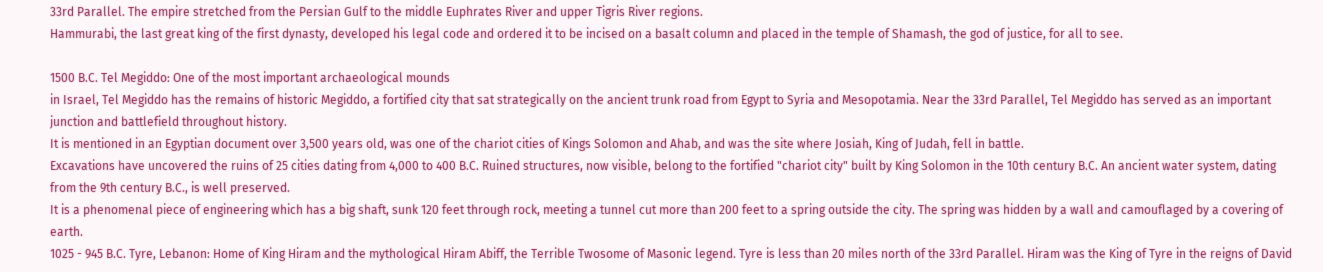33rd Parallel. The empire stretched from the Persian Gulf to the middle Euphrates River and upper Tigris River regions.
Hammurabi, the last great king of the first dynasty, developed his legal code and ordered it to be incised on a basalt column and placed in the temple of Shamash, the god of justice, for all to see.

1500 B.C. Tel Megiddo: One of the most important archaeological mounds
in Israel, Tel Megiddo has the remains of historic Megiddo, a fortified city that sat strategically on the ancient trunk road from Egypt to Syria and Mesopotamia. Near the 33rd Parallel, Tel Megiddo has served as an important junction and battlefield throughout history.
It is mentioned in an Egyptian document over 3,500 years old, was one of the chariot cities of Kings Solomon and Ahab, and was the site where Josiah, King of Judah, fell in battle.
Excavations have uncovered the ruins of 25 cities dating from 4,000 to 400 B.C. Ruined structures, now visible, belong to the fortified "chariot city" built by King Solomon in the 10th century B.C. An ancient water system, dating from the 9th century B.C., is well preserved.
It is a phenomenal piece of engineering which has a big shaft, sunk 120 feet through rock, meeting a tunnel cut more than 200 feet to a spring outside the city. The spring was hidden by a wall and camouflaged by a covering of earth.
1025 - 945 B.C. Tyre, Lebanon: Home of King Hiram and the mythological Hiram Abiff, the Terrible Twosome of Masonic legend. Tyre is less than 20 miles north of the 33rd Parallel. Hiram was the King of Tyre in the reigns of David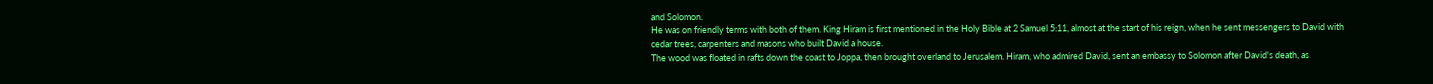and Solomon.
He was on friendly terms with both of them. King Hiram is first mentioned in the Holy Bible at 2 Samuel 5:11, almost at the start of his reign, when he sent messengers to David with cedar trees, carpenters and masons who built David a house.
The wood was floated in rafts down the coast to Joppa, then brought overland to Jerusalem. Hiram, who admired David, sent an embassy to Solomon after David's death, as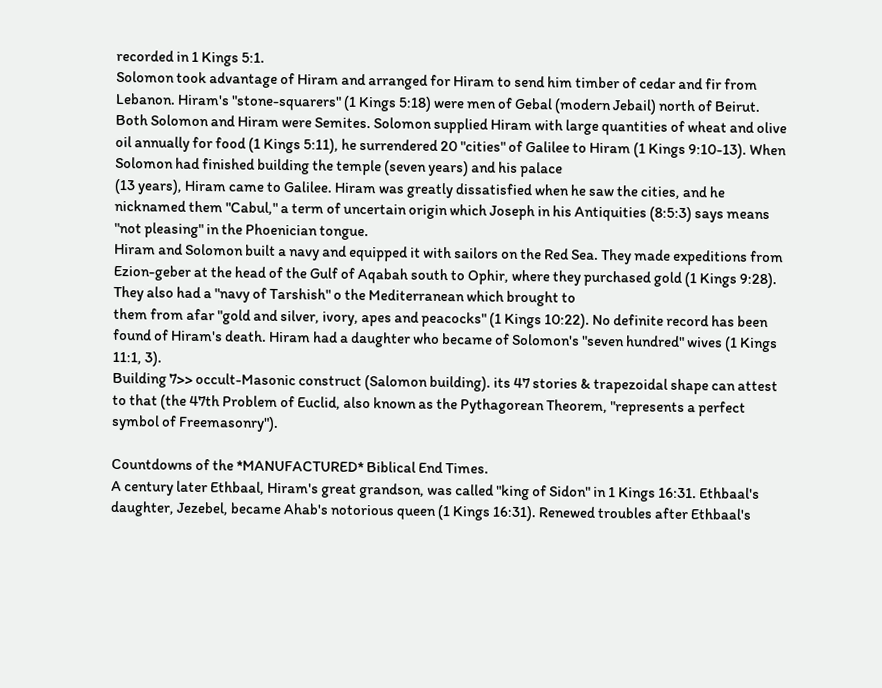recorded in 1 Kings 5:1.
Solomon took advantage of Hiram and arranged for Hiram to send him timber of cedar and fir from Lebanon. Hiram's "stone-squarers" (1 Kings 5:18) were men of Gebal (modern Jebail) north of Beirut.
Both Solomon and Hiram were Semites. Solomon supplied Hiram with large quantities of wheat and olive oil annually for food (1 Kings 5:11), he surrendered 20 "cities" of Galilee to Hiram (1 Kings 9:10-13). When Solomon had finished building the temple (seven years) and his palace
(13 years), Hiram came to Galilee. Hiram was greatly dissatisfied when he saw the cities, and he nicknamed them "Cabul," a term of uncertain origin which Joseph in his Antiquities (8:5:3) says means "not pleasing" in the Phoenician tongue.
Hiram and Solomon built a navy and equipped it with sailors on the Red Sea. They made expeditions from Ezion-geber at the head of the Gulf of Aqabah south to Ophir, where they purchased gold (1 Kings 9:28). They also had a "navy of Tarshish" o the Mediterranean which brought to
them from afar "gold and silver, ivory, apes and peacocks" (1 Kings 10:22). No definite record has been found of Hiram's death. Hiram had a daughter who became of Solomon's "seven hundred" wives (1 Kings 11:1, 3).
Building 7>> occult-Masonic construct (Salomon building). its 47 stories & trapezoidal shape can attest to that (the 47th Problem of Euclid, also known as the Pythagorean Theorem, "represents a perfect symbol of Freemasonry").

Countdowns of the *MANUFACTURED* Biblical End Times.
A century later Ethbaal, Hiram's great grandson, was called "king of Sidon" in 1 Kings 16:31. Ethbaal's daughter, Jezebel, became Ahab's notorious queen (1 Kings 16:31). Renewed troubles after Ethbaal's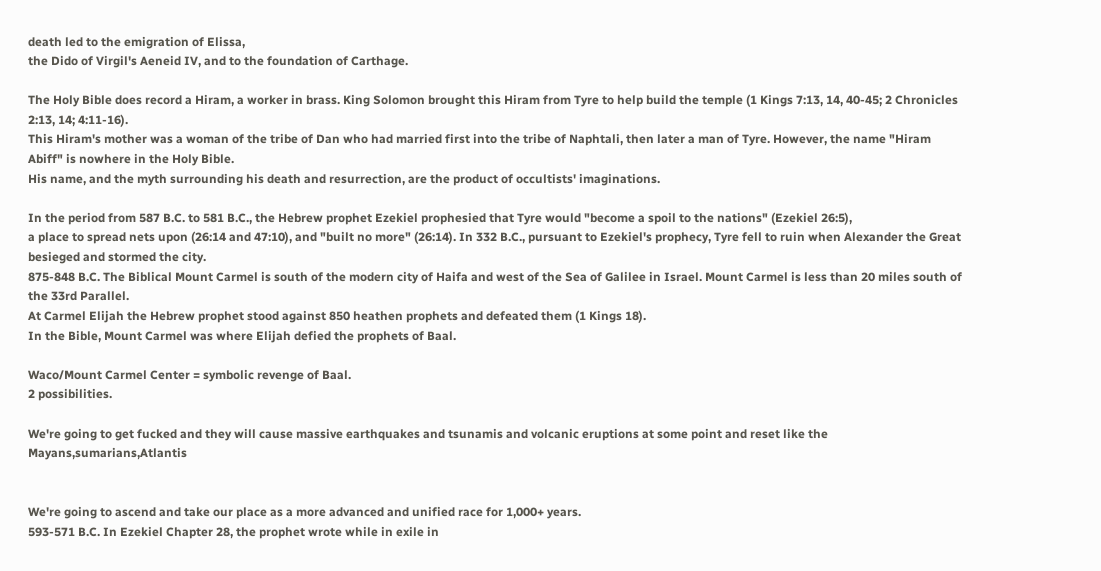death led to the emigration of Elissa,
the Dido of Virgil's Aeneid IV, and to the foundation of Carthage.

The Holy Bible does record a Hiram, a worker in brass. King Solomon brought this Hiram from Tyre to help build the temple (1 Kings 7:13, 14, 40-45; 2 Chronicles 2:13, 14; 4:11-16).
This Hiram's mother was a woman of the tribe of Dan who had married first into the tribe of Naphtali, then later a man of Tyre. However, the name "Hiram Abiff" is nowhere in the Holy Bible.
His name, and the myth surrounding his death and resurrection, are the product of occultists' imaginations.

In the period from 587 B.C. to 581 B.C., the Hebrew prophet Ezekiel prophesied that Tyre would "become a spoil to the nations" (Ezekiel 26:5),
a place to spread nets upon (26:14 and 47:10), and "built no more" (26:14). In 332 B.C., pursuant to Ezekiel's prophecy, Tyre fell to ruin when Alexander the Great besieged and stormed the city.
875-848 B.C. The Biblical Mount Carmel is south of the modern city of Haifa and west of the Sea of Galilee in Israel. Mount Carmel is less than 20 miles south of the 33rd Parallel.
At Carmel Elijah the Hebrew prophet stood against 850 heathen prophets and defeated them (1 Kings 18).
In the Bible, Mount Carmel was where Elijah defied the prophets of Baal.

Waco/Mount Carmel Center = symbolic revenge of Baal.
2 possibilities.

We're going to get fucked and they will cause massive earthquakes and tsunamis and volcanic eruptions at some point and reset like the Mayans,sumarians,Atlantis


We're going to ascend and take our place as a more advanced and unified race for 1,000+ years.
593-571 B.C. In Ezekiel Chapter 28, the prophet wrote while in exile in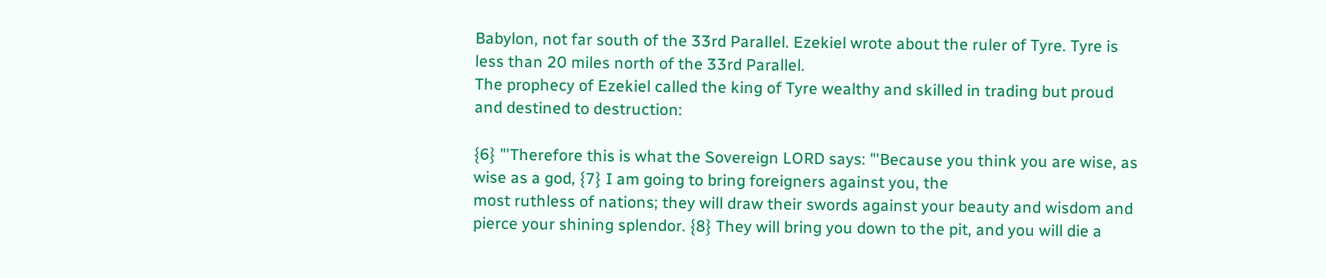Babylon, not far south of the 33rd Parallel. Ezekiel wrote about the ruler of Tyre. Tyre is less than 20 miles north of the 33rd Parallel.
The prophecy of Ezekiel called the king of Tyre wealthy and skilled in trading but proud and destined to destruction:

{6} "'Therefore this is what the Sovereign LORD says: "'Because you think you are wise, as wise as a god, {7} I am going to bring foreigners against you, the
most ruthless of nations; they will draw their swords against your beauty and wisdom and pierce your shining splendor. {8} They will bring you down to the pit, and you will die a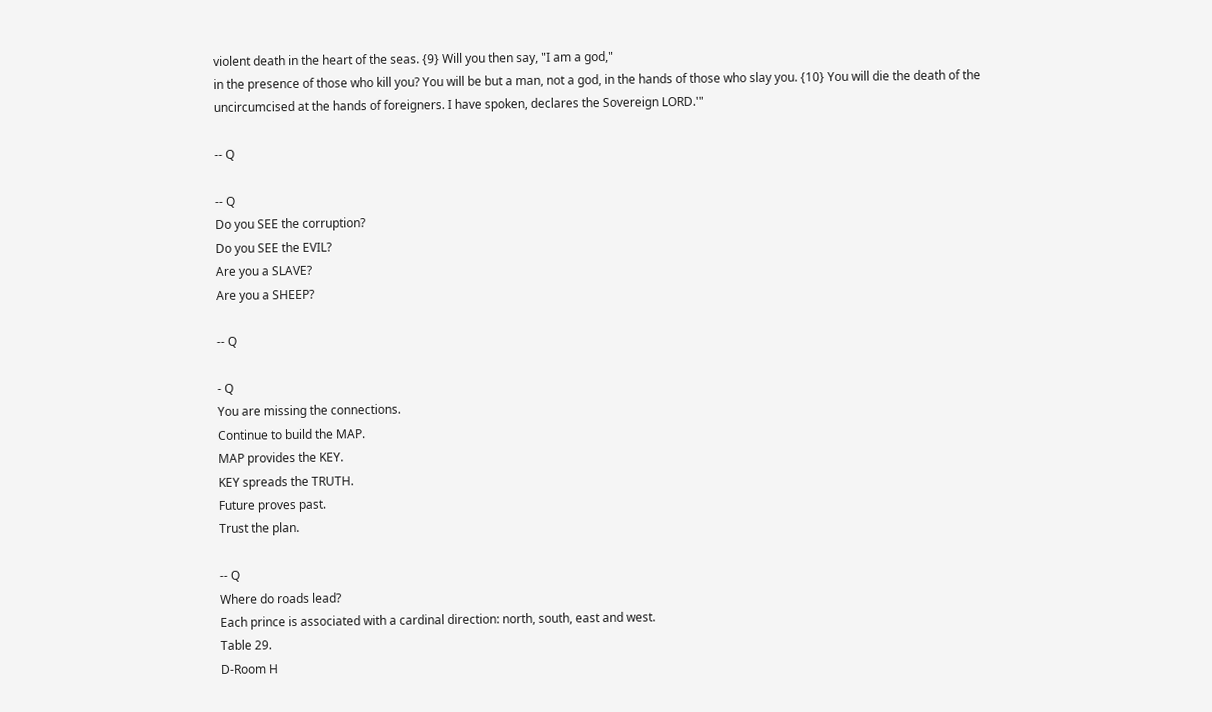violent death in the heart of the seas. {9} Will you then say, "I am a god,"
in the presence of those who kill you? You will be but a man, not a god, in the hands of those who slay you. {10} You will die the death of the uncircumcised at the hands of foreigners. I have spoken, declares the Sovereign LORD.'"

-- Q

-- Q
Do you SEE the corruption?
Do you SEE the EVIL?
Are you a SLAVE?
Are you a SHEEP?

-- Q

- Q
You are missing the connections.
Continue to build the MAP.
MAP provides the KEY.
KEY spreads the TRUTH.
Future proves past.
Trust the plan.

-- Q
Where do roads lead?
Each prince is associated with a cardinal direction: north, south, east and west.
Table 29.
D-Room H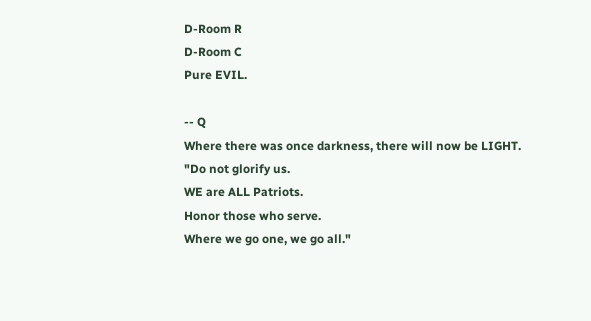D-Room R
D-Room C
Pure EVIL.

-- Q
Where there was once darkness, there will now be LIGHT.
"Do not glorify us.
WE are ALL Patriots.
Honor those who serve.
Where we go one, we go all."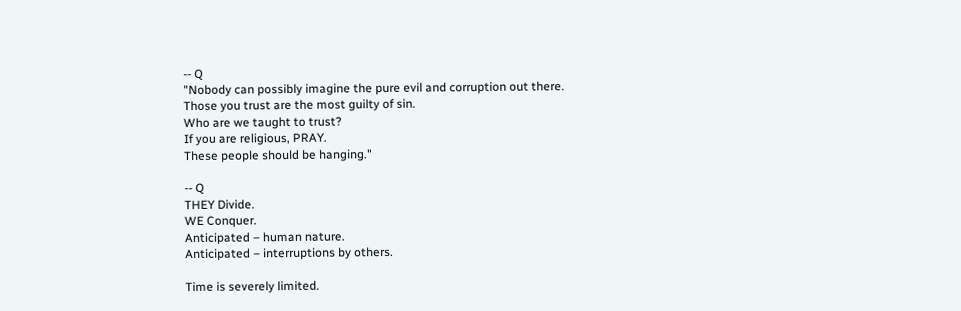-- Q
"Nobody can possibly imagine the pure evil and corruption out there.
Those you trust are the most guilty of sin.
Who are we taught to trust?
If you are religious, PRAY.
These people should be hanging."

-- Q
THEY Divide.
WE Conquer.
Anticipated – human nature.
Anticipated – interruptions by others.

Time is severely limited.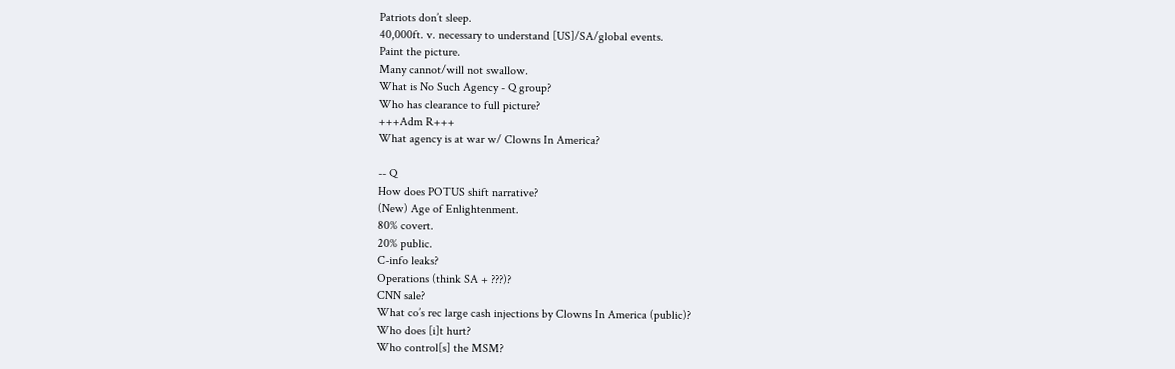Patriots don’t sleep.
40,000ft. v. necessary to understand [US]/SA/global events.
Paint the picture.
Many cannot/will not swallow.
What is No Such Agency - Q group?
Who has clearance to full picture?
+++Adm R+++
What agency is at war w/ Clowns In America?

-- Q
How does POTUS shift narrative?
(New) Age of Enlightenment.
80% covert.
20% public.
C-info leaks?
Operations (think SA + ???)?
CNN sale?
What co’s rec large cash injections by Clowns In America (public)?
Who does [i]t hurt?
Who control[s] the MSM?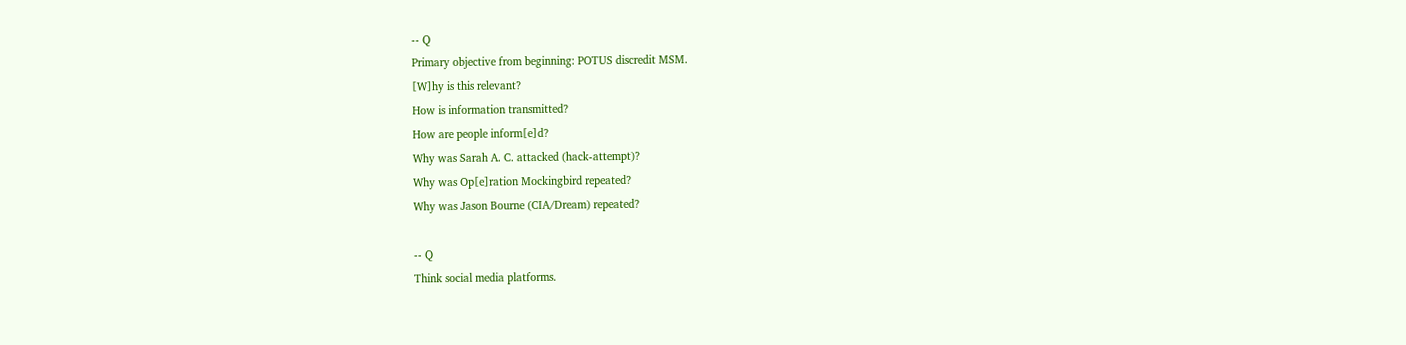-- Q
Primary objective from beginning: POTUS discredit MSM.
[W]hy is this relevant?
How is information transmitted?
How are people inform[e]d?
Why was Sarah A. C. attacked (hack-attempt)?
Why was Op[e]ration Mockingbird repeated?
Why was Jason Bourne (CIA/Dream) repeated?

-- Q
Think social media platforms.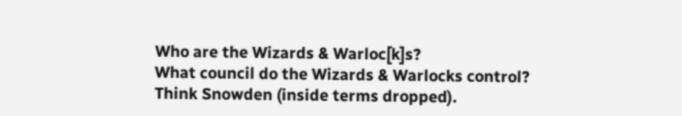Who are the Wizards & Warloc[k]s?
What council do the Wizards & Warlocks control?
Think Snowden (inside terms dropped).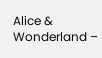Alice & Wonderland –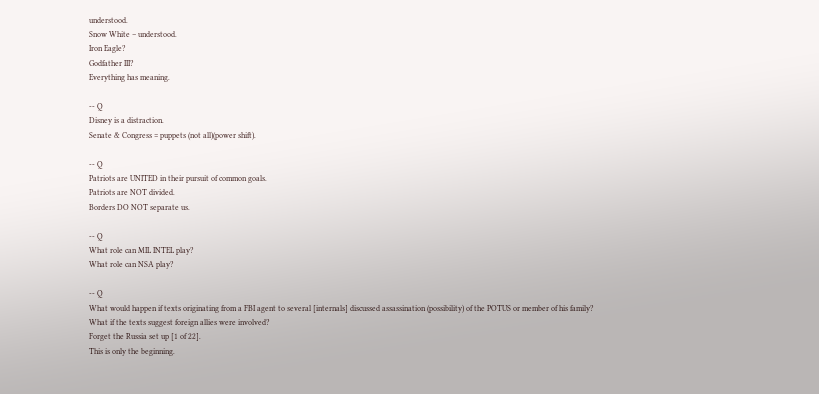understood.
Snow White – understood.
Iron Eagle?
Godfather III?
Everything has meaning.

-- Q
Disney is a distraction.
Senate & Congress = puppets (not all)(power shift).

-- Q
Patriots are UNITED in their pursuit of common goals.
Patriots are NOT divided.
Borders DO NOT separate us.

-- Q
What role can MIL INTEL play?
What role can NSA play?

-- Q
What would happen if texts originating from a FBI agent to several [internals] discussed assassination (possibility) of the POTUS or member of his family?
What if the texts suggest foreign allies were involved?
Forget the Russia set up [1 of 22].
This is only the beginning.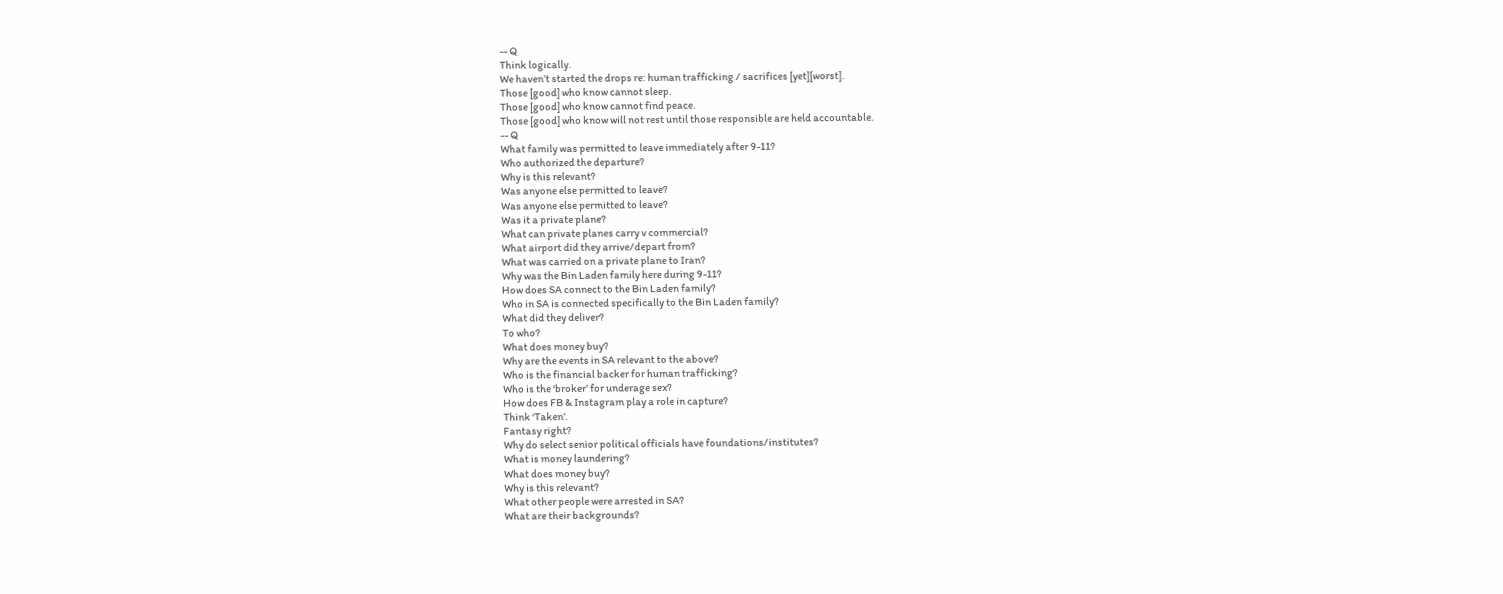-- Q
Think logically.
We haven’t started the drops re: human trafficking / sacrifices [yet][worst].
Those [good] who know cannot sleep.
Those [good] who know cannot find peace.
Those [good] who know will not rest until those responsible are held accountable.
-- Q
What family was permitted to leave immediately after 9-11?
Who authorized the departure?
Why is this relevant?
Was anyone else permitted to leave?
Was anyone else permitted to leave?
Was it a private plane?
What can private planes carry v commercial?
What airport did they arrive/depart from?
What was carried on a private plane to Iran?
Why was the Bin Laden family here during 9-11?
How does SA connect to the Bin Laden family?
Who in SA is connected specifically to the Bin Laden family?
What did they deliver?
To who?
What does money buy?
Why are the events in SA relevant to the above?
Who is the financial backer for human trafficking?
Who is the ‘broker’ for underage sex?
How does FB & Instagram play a role in capture?
Think ‘Taken’.
Fantasy right?
Why do select senior political officials have foundations/institutes?
What is money laundering?
What does money buy?
Why is this relevant?
What other people were arrested in SA?
What are their backgrounds?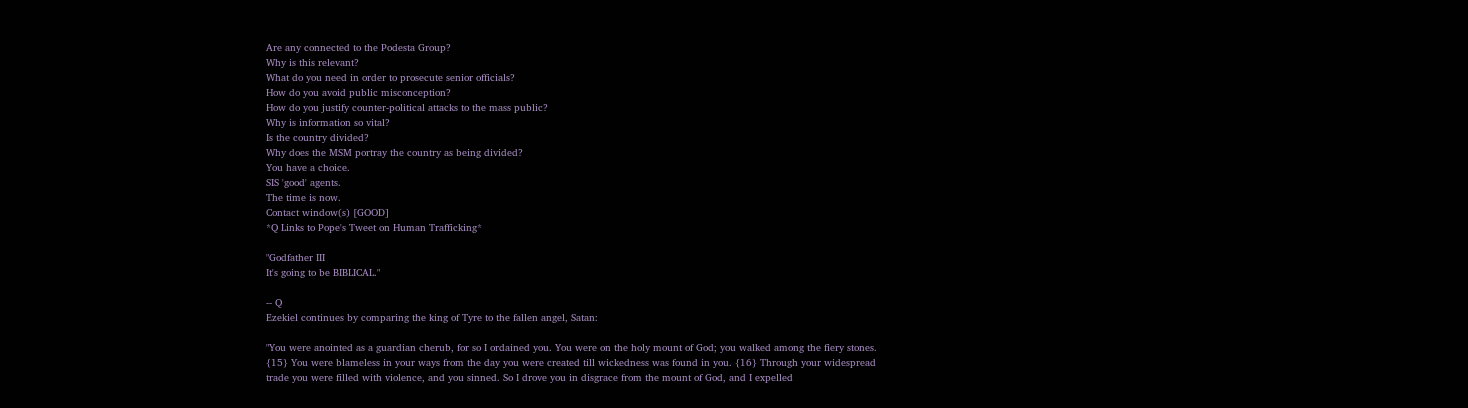Are any connected to the Podesta Group?
Why is this relevant?
What do you need in order to prosecute senior officials?
How do you avoid public misconception?
How do you justify counter-political attacks to the mass public?
Why is information so vital?
Is the country divided?
Why does the MSM portray the country as being divided?
You have a choice.
SIS 'good' agents.
The time is now.
Contact window(s) [GOOD]
*Q Links to Pope's Tweet on Human Trafficking*

"Godfather III
It's going to be BIBLICAL."

-- Q
Ezekiel continues by comparing the king of Tyre to the fallen angel, Satan:

"You were anointed as a guardian cherub, for so I ordained you. You were on the holy mount of God; you walked among the fiery stones.
{15} You were blameless in your ways from the day you were created till wickedness was found in you. {16} Through your widespread trade you were filled with violence, and you sinned. So I drove you in disgrace from the mount of God, and I expelled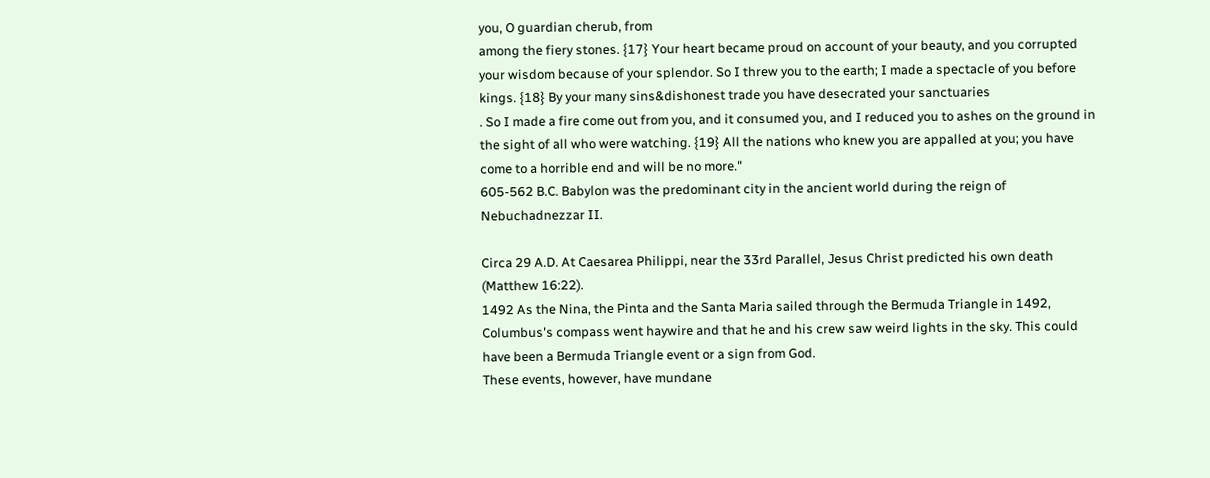you, O guardian cherub, from
among the fiery stones. {17} Your heart became proud on account of your beauty, and you corrupted your wisdom because of your splendor. So I threw you to the earth; I made a spectacle of you before kings. {18} By your many sins&dishonest trade you have desecrated your sanctuaries
. So I made a fire come out from you, and it consumed you, and I reduced you to ashes on the ground in the sight of all who were watching. {19} All the nations who knew you are appalled at you; you have come to a horrible end and will be no more."
605-562 B.C. Babylon was the predominant city in the ancient world during the reign of Nebuchadnezzar II.

Circa 29 A.D. At Caesarea Philippi, near the 33rd Parallel, Jesus Christ predicted his own death (Matthew 16:22).
1492 As the Nina, the Pinta and the Santa Maria sailed through the Bermuda Triangle in 1492, Columbus's compass went haywire and that he and his crew saw weird lights in the sky. This could have been a Bermuda Triangle event or a sign from God.
These events, however, have mundane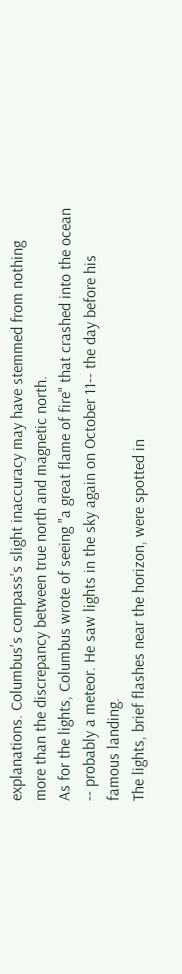explanations. Columbus's compass's slight inaccuracy may have stemmed from nothing more than the discrepancy between true north and magnetic north.
As for the lights, Columbus wrote of seeing "a great flame of fire" that crashed into the ocean -- probably a meteor. He saw lights in the sky again on October 11-- the day before his famous landing.
The lights, brief flashes near the horizon, were spotted in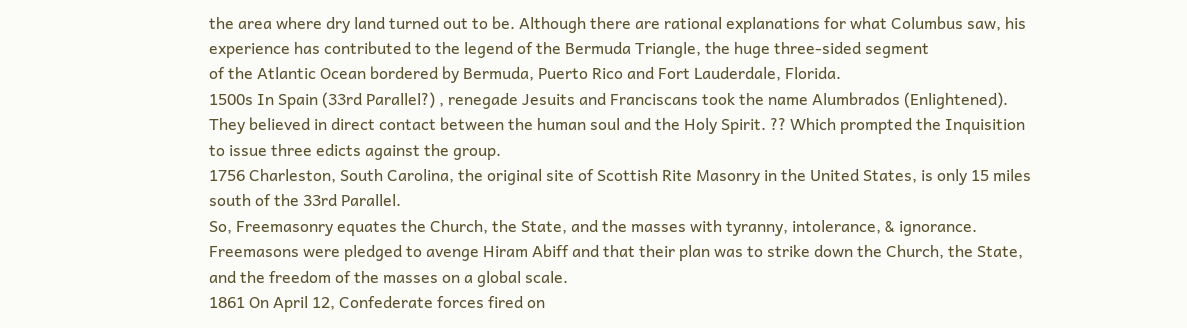the area where dry land turned out to be. Although there are rational explanations for what Columbus saw, his experience has contributed to the legend of the Bermuda Triangle, the huge three-sided segment
of the Atlantic Ocean bordered by Bermuda, Puerto Rico and Fort Lauderdale, Florida.
1500s In Spain (33rd Parallel?) , renegade Jesuits and Franciscans took the name Alumbrados (Enlightened). They believed in direct contact between the human soul and the Holy Spirit. ?? Which prompted the Inquisition to issue three edicts against the group.
1756 Charleston, South Carolina, the original site of Scottish Rite Masonry in the United States, is only 15 miles south of the 33rd Parallel.
So, Freemasonry equates the Church, the State, and the masses with tyranny, intolerance, & ignorance. Freemasons were pledged to avenge Hiram Abiff and that their plan was to strike down the Church, the State, and the freedom of the masses on a global scale.
1861 On April 12, Confederate forces fired on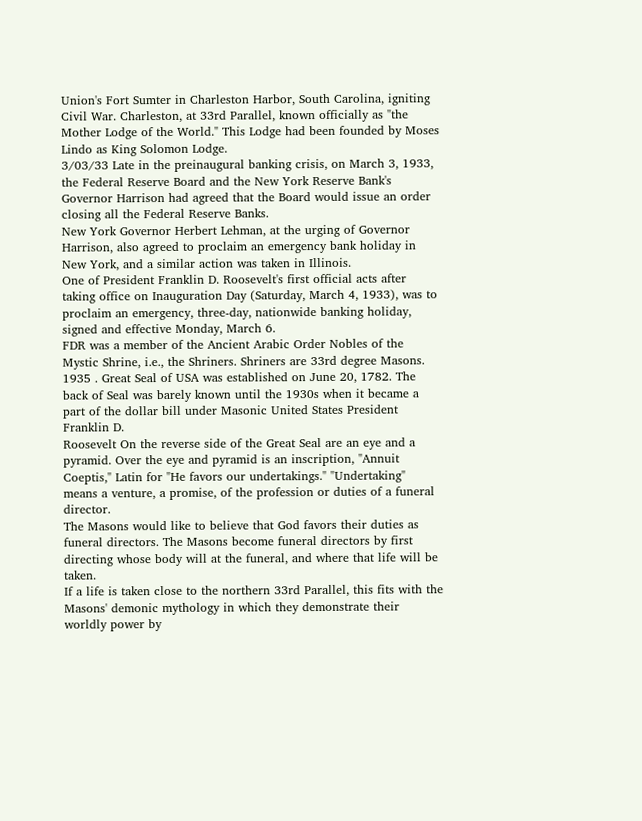Union's Fort Sumter in Charleston Harbor, South Carolina, igniting Civil War. Charleston, at 33rd Parallel, known officially as "the Mother Lodge of the World." This Lodge had been founded by Moses Lindo as King Solomon Lodge.
3/03/33 Late in the preinaugural banking crisis, on March 3, 1933, the Federal Reserve Board and the New York Reserve Bank's Governor Harrison had agreed that the Board would issue an order closing all the Federal Reserve Banks.
New York Governor Herbert Lehman, at the urging of Governor Harrison, also agreed to proclaim an emergency bank holiday in New York, and a similar action was taken in Illinois.
One of President Franklin D. Roosevelt's first official acts after taking office on Inauguration Day (Saturday, March 4, 1933), was to proclaim an emergency, three-day, nationwide banking holiday, signed and effective Monday, March 6.
FDR was a member of the Ancient Arabic Order Nobles of the Mystic Shrine, i.e., the Shriners. Shriners are 33rd degree Masons.
1935 . Great Seal of USA was established on June 20, 1782. The back of Seal was barely known until the 1930s when it became a part of the dollar bill under Masonic United States President Franklin D.
Roosevelt On the reverse side of the Great Seal are an eye and a pyramid. Over the eye and pyramid is an inscription, "Annuit Coeptis," Latin for "He favors our undertakings." "Undertaking" means a venture, a promise, of the profession or duties of a funeral director.
The Masons would like to believe that God favors their duties as funeral directors. The Masons become funeral directors by first directing whose body will at the funeral, and where that life will be taken.
If a life is taken close to the northern 33rd Parallel, this fits with the Masons' demonic mythology in which they demonstrate their worldly power by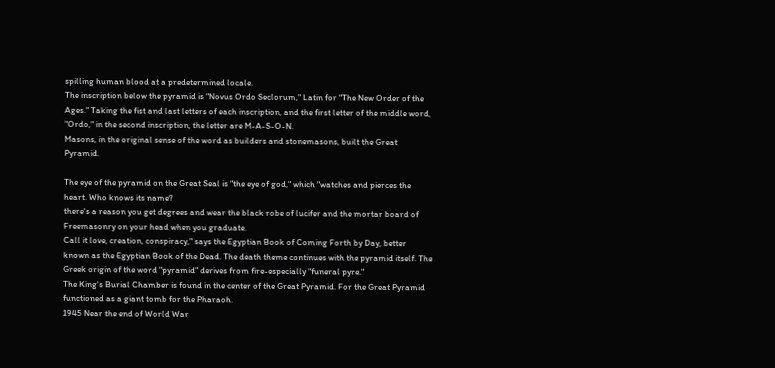spilling human blood at a predetermined locale.
The inscription below the pyramid is "Novus Ordo Seclorum," Latin for "The New Order of the Ages." Taking the fist and last letters of each inscription, and the first letter of the middle word, "Ordo," in the second inscription, the letter are M-A-S-O-N.
Masons, in the original sense of the word as builders and stonemasons, built the Great Pyramid.

The eye of the pyramid on the Great Seal is "the eye of god," which "watches and pierces the heart. Who knows its name?
there's a reason you get degrees and wear the black robe of lucifer and the mortar board of Freemasonry on your head when you graduate.
Call it love, creation, conspiracy," says the Egyptian Book of Coming Forth by Day, better known as the Egyptian Book of the Dead. The death theme continues with the pyramid itself. The Greek origin of the word "pyramid" derives from fire-especially "funeral pyre."
The King's Burial Chamber is found in the center of the Great Pyramid. For the Great Pyramid functioned as a giant tomb for the Pharaoh.
1945 Near the end of World War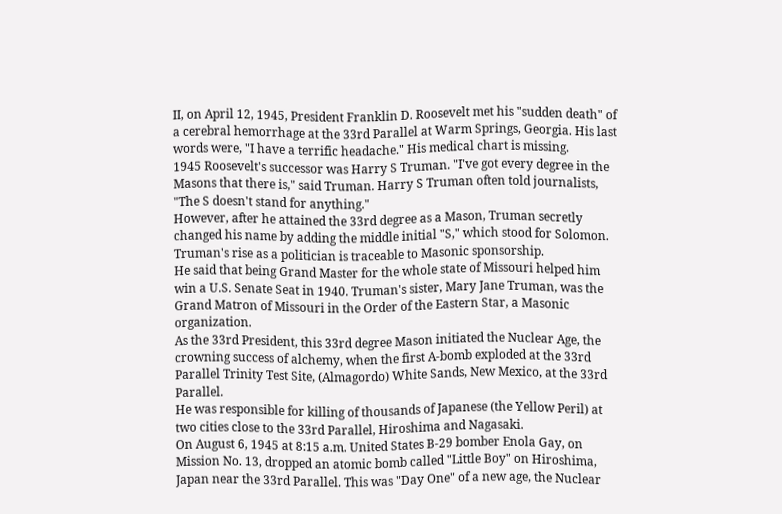II, on April 12, 1945, President Franklin D. Roosevelt met his "sudden death" of a cerebral hemorrhage at the 33rd Parallel at Warm Springs, Georgia. His last words were, "I have a terrific headache." His medical chart is missing.
1945 Roosevelt's successor was Harry S Truman. "I've got every degree in the Masons that there is," said Truman. Harry S Truman often told journalists, "The S doesn't stand for anything."
However, after he attained the 33rd degree as a Mason, Truman secretly changed his name by adding the middle initial "S," which stood for Solomon. Truman's rise as a politician is traceable to Masonic sponsorship.
He said that being Grand Master for the whole state of Missouri helped him win a U.S. Senate Seat in 1940. Truman's sister, Mary Jane Truman, was the Grand Matron of Missouri in the Order of the Eastern Star, a Masonic organization.
As the 33rd President, this 33rd degree Mason initiated the Nuclear Age, the crowning success of alchemy, when the first A-bomb exploded at the 33rd Parallel Trinity Test Site, (Almagordo) White Sands, New Mexico, at the 33rd Parallel.
He was responsible for killing of thousands of Japanese (the Yellow Peril) at two cities close to the 33rd Parallel, Hiroshima and Nagasaki.
On August 6, 1945 at 8:15 a.m. United States B-29 bomber Enola Gay, on Mission No. 13, dropped an atomic bomb called "Little Boy" on Hiroshima, Japan near the 33rd Parallel. This was "Day One" of a new age, the Nuclear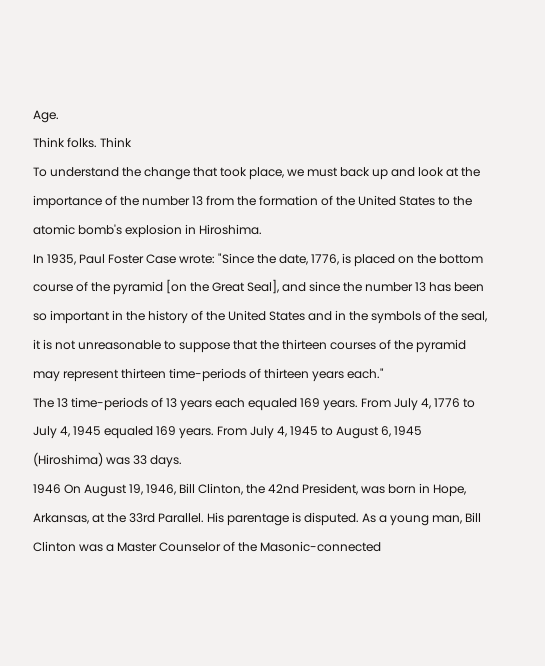Age.
Think folks. Think
To understand the change that took place, we must back up and look at the importance of the number 13 from the formation of the United States to the atomic bomb's explosion in Hiroshima.
In 1935, Paul Foster Case wrote: "Since the date, 1776, is placed on the bottom course of the pyramid [on the Great Seal], and since the number 13 has been so important in the history of the United States and in the symbols of the seal,
it is not unreasonable to suppose that the thirteen courses of the pyramid may represent thirteen time-periods of thirteen years each."
The 13 time-periods of 13 years each equaled 169 years. From July 4, 1776 to July 4, 1945 equaled 169 years. From July 4, 1945 to August 6, 1945 (Hiroshima) was 33 days.
1946 On August 19, 1946, Bill Clinton, the 42nd President, was born in Hope, Arkansas, at the 33rd Parallel. His parentage is disputed. As a young man, Bill Clinton was a Master Counselor of the Masonic-connected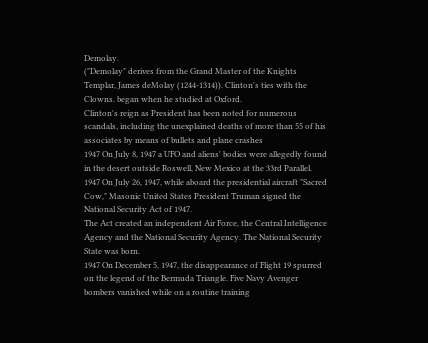Demolay.
("Demolay" derives from the Grand Master of the Knights Templar, James deMolay (1244-1314)). Clinton's ties with the Clowns. began when he studied at Oxford.
Clinton's reign as President has been noted for numerous scandals, including the unexplained deaths of more than 55 of his associates by means of bullets and plane crashes
1947 On July 8, 1947 a UFO and aliens' bodies were allegedly found in the desert outside Roswell, New Mexico at the 33rd Parallel.
1947 On July 26, 1947, while aboard the presidential aircraft "Sacred Cow," Masonic United States President Truman signed the National Security Act of 1947.
The Act created an independent Air Force, the Central Intelligence Agency and the National Security Agency. The National Security State was born.
1947 On December 5, 1947, the disappearance of Flight 19 spurred on the legend of the Bermuda Triangle. Five Navy Avenger bombers vanished while on a routine training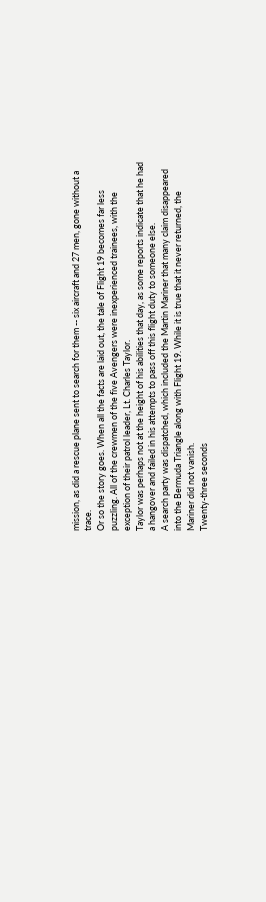mission, as did a rescue plane sent to search for them -- six aircraft and 27 men, gone without a trace.
Or so the story goes. When all the facts are laid out, the tale of Flight 19 becomes far less puzzling. All of the crewmen of the five Avengers were inexperienced trainees, with the exception of their patrol leader, Lt. Charles Taylor.
Taylor was perhaps not at the height of his abilities that day, as some reports indicate that he had a hangover and failed in his attempts to pass off this flight duty to someone else.
A search party was dispatched, which included the Martin Mariner that many claim disappeared into the Bermuda Triangle along with Flight 19. While it is true that it never returned, the Mariner did not vanish.
Twenty-three seconds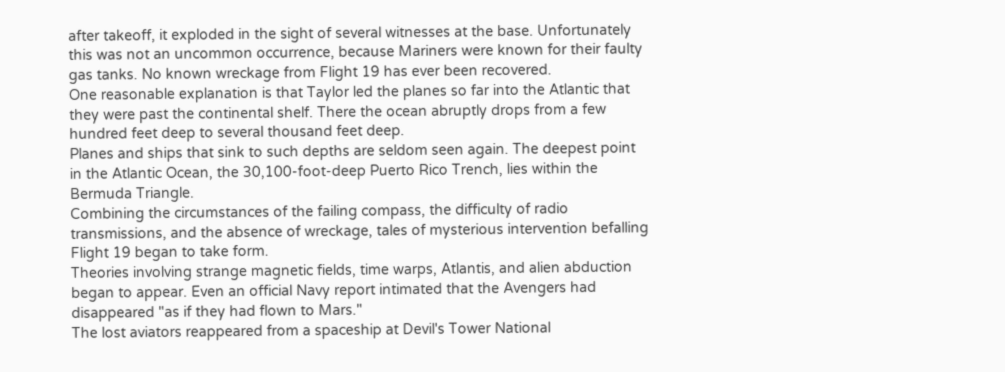after takeoff, it exploded in the sight of several witnesses at the base. Unfortunately this was not an uncommon occurrence, because Mariners were known for their faulty gas tanks. No known wreckage from Flight 19 has ever been recovered.
One reasonable explanation is that Taylor led the planes so far into the Atlantic that they were past the continental shelf. There the ocean abruptly drops from a few hundred feet deep to several thousand feet deep.
Planes and ships that sink to such depths are seldom seen again. The deepest point in the Atlantic Ocean, the 30,100-foot-deep Puerto Rico Trench, lies within the Bermuda Triangle.
Combining the circumstances of the failing compass, the difficulty of radio transmissions, and the absence of wreckage, tales of mysterious intervention befalling Flight 19 began to take form.
Theories involving strange magnetic fields, time warps, Atlantis, and alien abduction began to appear. Even an official Navy report intimated that the Avengers had disappeared "as if they had flown to Mars."
The lost aviators reappeared from a spaceship at Devil's Tower National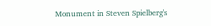Monument in Steven Spielberg's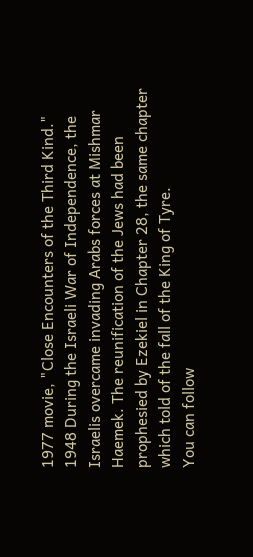1977 movie, "Close Encounters of the Third Kind."
1948 During the Israeli War of Independence, the Israelis overcame invading Arabs forces at Mishmar Haemek. The reunification of the Jews had been prophesied by Ezekiel in Chapter 28, the same chapter which told of the fall of the King of Tyre.
You can follow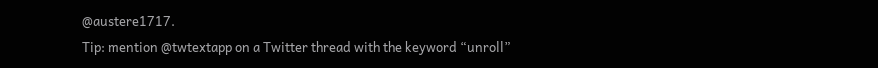@austere1717.
Tip: mention @twtextapp on a Twitter thread with the keyword “unroll”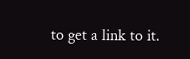to get a link to it.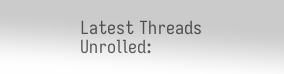Latest Threads Unrolled: